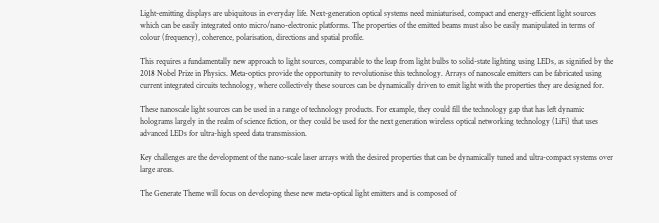Light-emitting displays are ubiquitous in everyday life. Next-generation optical systems need miniaturised, compact and energy-efficient light sources which can be easily integrated onto micro/nano-electronic platforms. The properties of the emitted beams must also be easily manipulated in terms of colour (frequency), coherence, polarisation, directions and spatial profile.

This requires a fundamentally new approach to light sources, comparable to the leap from light bulbs to solid-state lighting using LEDs, as signified by the 2018 Nobel Prize in Physics. Meta-optics provide the opportunity to revolutionise this technology. Arrays of nanoscale emitters can be fabricated using current integrated circuits technology, where collectively these sources can be dynamically driven to emit light with the properties they are designed for.

These nanoscale light sources can be used in a range of technology products. For example, they could fill the technology gap that has left dynamic holograms largely in the realm of science fiction, or they could be used for the next generation wireless optical networking technology (LiFi) that uses advanced LEDs for ultra-high speed data transmission.

Key challenges are the development of the nano-scale laser arrays with the desired properties that can be dynamically tuned and ultra-compact systems over large areas.

The Generate Theme will focus on developing these new meta-optical light emitters and is composed of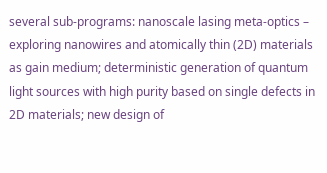several sub-programs: nanoscale lasing meta-optics – exploring nanowires and atomically thin (2D) materials as gain medium; deterministic generation of quantum light sources with high purity based on single defects in 2D materials; new design of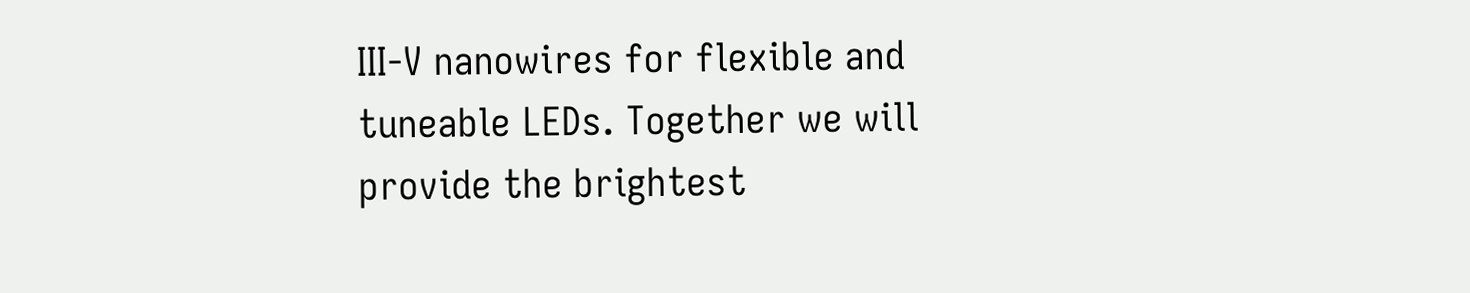III-V nanowires for flexible and tuneable LEDs. Together we will provide the brightest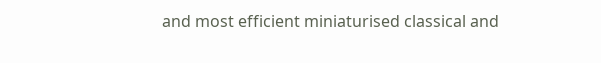and most efficient miniaturised classical and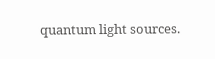quantum light sources.